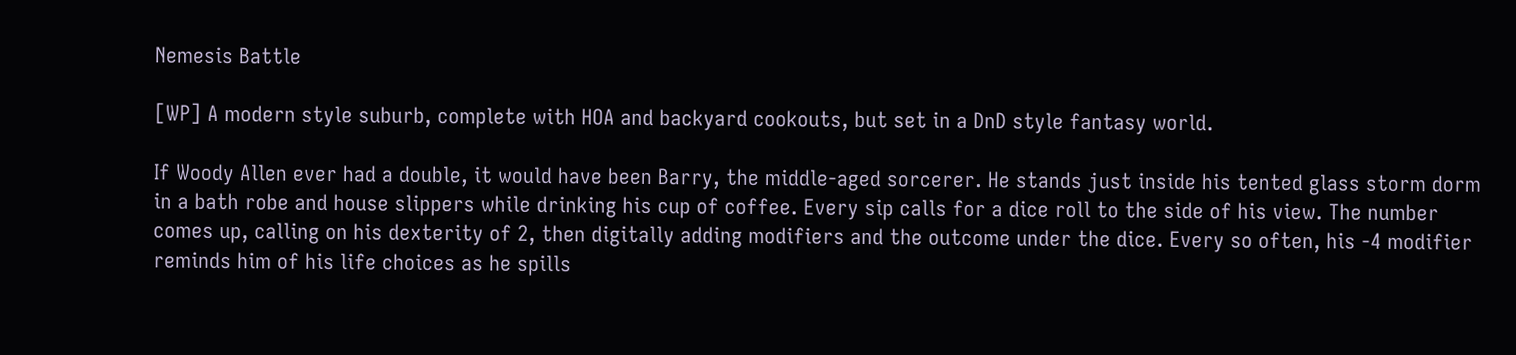Nemesis Battle

[WP] A modern style suburb, complete with HOA and backyard cookouts, but set in a DnD style fantasy world.

If Woody Allen ever had a double, it would have been Barry, the middle-aged sorcerer. He stands just inside his tented glass storm dorm in a bath robe and house slippers while drinking his cup of coffee. Every sip calls for a dice roll to the side of his view. The number comes up, calling on his dexterity of 2, then digitally adding modifiers and the outcome under the dice. Every so often, his -4 modifier reminds him of his life choices as he spills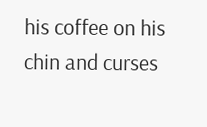his coffee on his chin and curses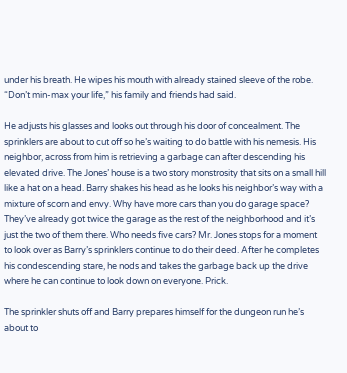under his breath. He wipes his mouth with already stained sleeve of the robe. “Don’t min-max your life,” his family and friends had said.

He adjusts his glasses and looks out through his door of concealment. The sprinklers are about to cut off so he’s waiting to do battle with his nemesis. His neighbor, across from him is retrieving a garbage can after descending his elevated drive. The Jones’ house is a two story monstrosity that sits on a small hill like a hat on a head. Barry shakes his head as he looks his neighbor’s way with a mixture of scorn and envy. Why have more cars than you do garage space? They’ve already got twice the garage as the rest of the neighborhood and it’s just the two of them there. Who needs five cars? Mr. Jones stops for a moment to look over as Barry’s sprinklers continue to do their deed. After he completes his condescending stare, he nods and takes the garbage back up the drive where he can continue to look down on everyone. Prick.

The sprinkler shuts off and Barry prepares himself for the dungeon run he’s about to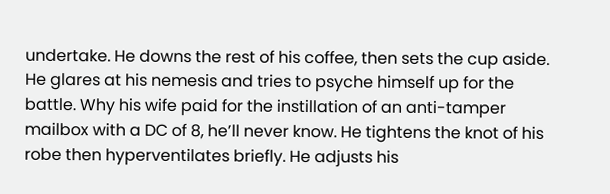undertake. He downs the rest of his coffee, then sets the cup aside. He glares at his nemesis and tries to psyche himself up for the battle. Why his wife paid for the instillation of an anti-tamper mailbox with a DC of 8, he’ll never know. He tightens the knot of his robe then hyperventilates briefly. He adjusts his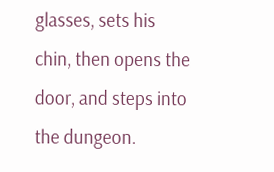glasses, sets his chin, then opens the door, and steps into the dungeon.